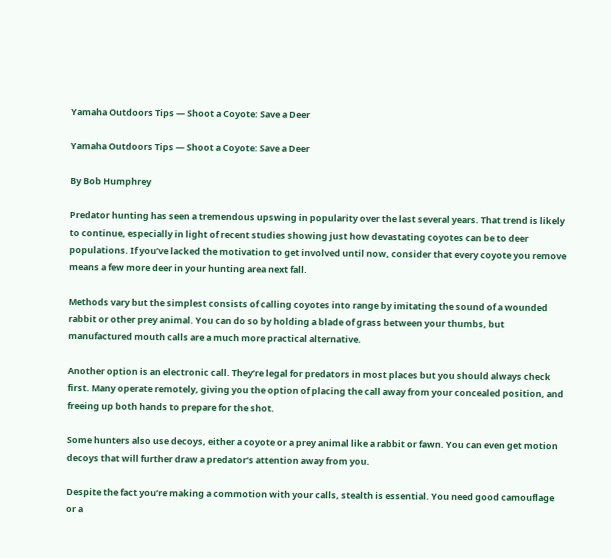Yamaha Outdoors Tips — Shoot a Coyote: Save a Deer

Yamaha Outdoors Tips — Shoot a Coyote: Save a Deer

By Bob Humphrey

Predator hunting has seen a tremendous upswing in popularity over the last several years. That trend is likely to continue, especially in light of recent studies showing just how devastating coyotes can be to deer populations. If you’ve lacked the motivation to get involved until now, consider that every coyote you remove means a few more deer in your hunting area next fall.

Methods vary but the simplest consists of calling coyotes into range by imitating the sound of a wounded rabbit or other prey animal. You can do so by holding a blade of grass between your thumbs, but manufactured mouth calls are a much more practical alternative.

Another option is an electronic call. They’re legal for predators in most places but you should always check first. Many operate remotely, giving you the option of placing the call away from your concealed position, and freeing up both hands to prepare for the shot.

Some hunters also use decoys, either a coyote or a prey animal like a rabbit or fawn. You can even get motion decoys that will further draw a predator’s attention away from you.

Despite the fact you’re making a commotion with your calls, stealth is essential. You need good camouflage or a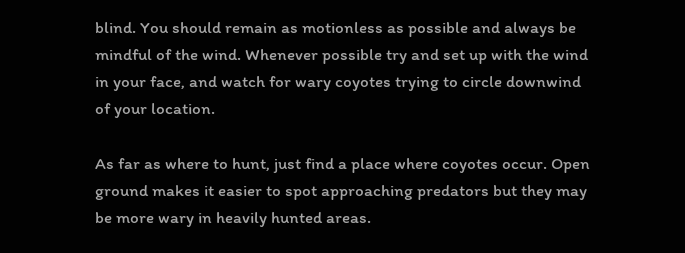blind. You should remain as motionless as possible and always be mindful of the wind. Whenever possible try and set up with the wind in your face, and watch for wary coyotes trying to circle downwind of your location.

As far as where to hunt, just find a place where coyotes occur. Open ground makes it easier to spot approaching predators but they may be more wary in heavily hunted areas.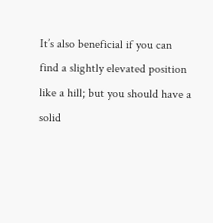It’s also beneficial if you can find a slightly elevated position like a hill; but you should have a solid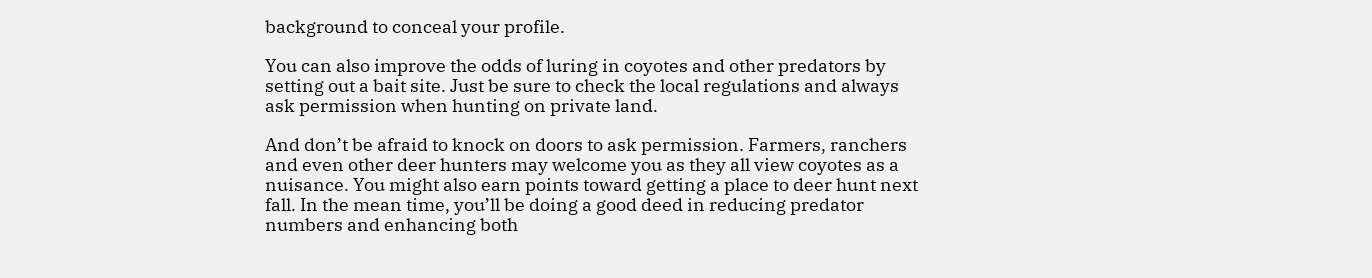background to conceal your profile.

You can also improve the odds of luring in coyotes and other predators by setting out a bait site. Just be sure to check the local regulations and always ask permission when hunting on private land.

And don’t be afraid to knock on doors to ask permission. Farmers, ranchers and even other deer hunters may welcome you as they all view coyotes as a nuisance. You might also earn points toward getting a place to deer hunt next fall. In the mean time, you’ll be doing a good deed in reducing predator numbers and enhancing both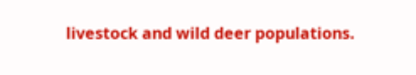livestock and wild deer populations.